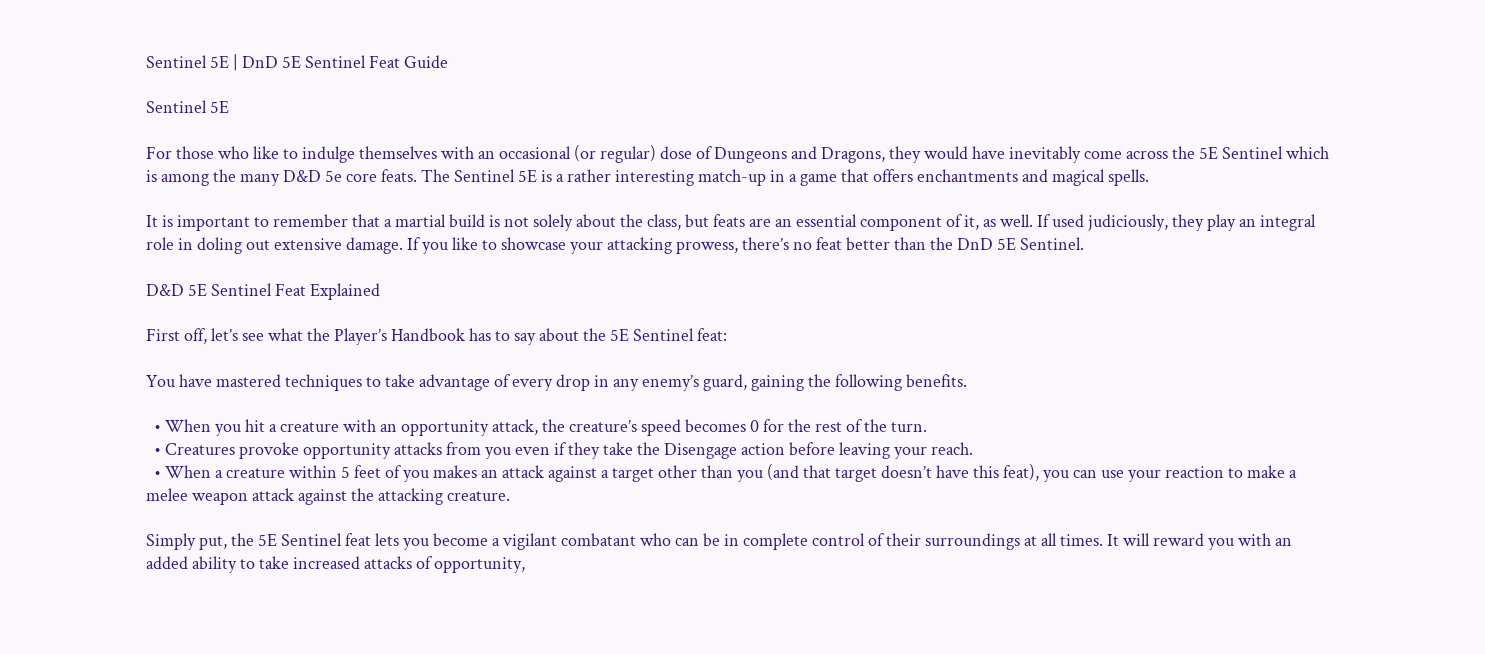Sentinel 5E | DnD 5E Sentinel Feat Guide

Sentinel 5E

For those who like to indulge themselves with an occasional (or regular) dose of Dungeons and Dragons, they would have inevitably come across the 5E Sentinel which is among the many D&D 5e core feats. The Sentinel 5E is a rather interesting match-up in a game that offers enchantments and magical spells.

It is important to remember that a martial build is not solely about the class, but feats are an essential component of it, as well. If used judiciously, they play an integral role in doling out extensive damage. If you like to showcase your attacking prowess, there’s no feat better than the DnD 5E Sentinel.

D&D 5E Sentinel Feat Explained

First off, let’s see what the Player’s Handbook has to say about the 5E Sentinel feat:

You have mastered techniques to take advantage of every drop in any enemy’s guard, gaining the following benefits.

  • When you hit a creature with an opportunity attack, the creature’s speed becomes 0 for the rest of the turn.
  • Creatures provoke opportunity attacks from you even if they take the Disengage action before leaving your reach.
  • When a creature within 5 feet of you makes an attack against a target other than you (and that target doesn’t have this feat), you can use your reaction to make a melee weapon attack against the attacking creature.

Simply put, the 5E Sentinel feat lets you become a vigilant combatant who can be in complete control of their surroundings at all times. It will reward you with an added ability to take increased attacks of opportunity,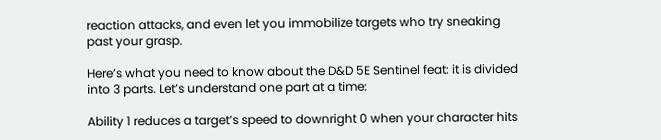reaction attacks, and even let you immobilize targets who try sneaking past your grasp.

Here’s what you need to know about the D&D 5E Sentinel feat: it is divided into 3 parts. Let’s understand one part at a time:

Ability 1 reduces a target’s speed to downright 0 when your character hits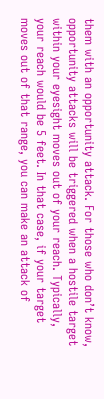them with an opportunity attack. For those who don’t know, opportunity attacks will be triggered when a hostile target within your eyesight moves out of your reach. Typically, your reach would be 5 feet. In that case, if your target moves out of that range, you can make an attack of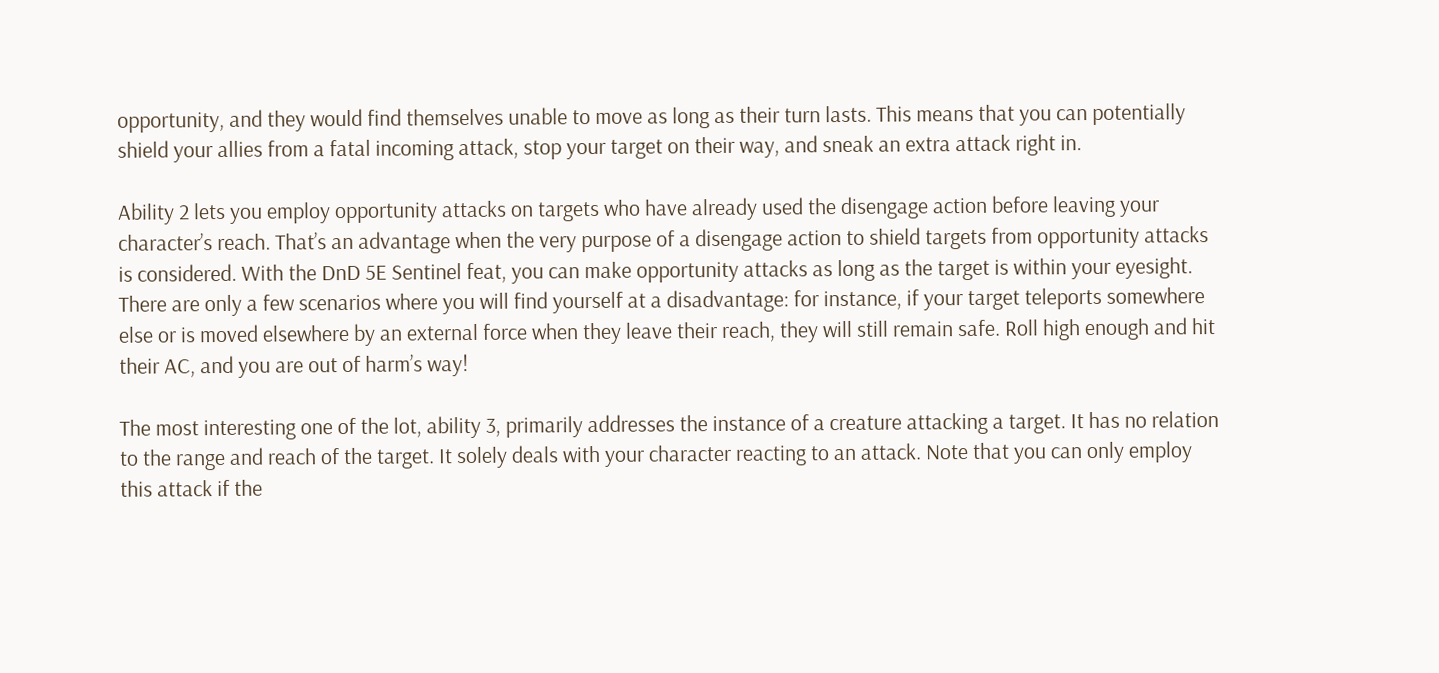opportunity, and they would find themselves unable to move as long as their turn lasts. This means that you can potentially shield your allies from a fatal incoming attack, stop your target on their way, and sneak an extra attack right in.

Ability 2 lets you employ opportunity attacks on targets who have already used the disengage action before leaving your character’s reach. That’s an advantage when the very purpose of a disengage action to shield targets from opportunity attacks is considered. With the DnD 5E Sentinel feat, you can make opportunity attacks as long as the target is within your eyesight. There are only a few scenarios where you will find yourself at a disadvantage: for instance, if your target teleports somewhere else or is moved elsewhere by an external force when they leave their reach, they will still remain safe. Roll high enough and hit their AC, and you are out of harm’s way!

The most interesting one of the lot, ability 3, primarily addresses the instance of a creature attacking a target. It has no relation to the range and reach of the target. It solely deals with your character reacting to an attack. Note that you can only employ this attack if the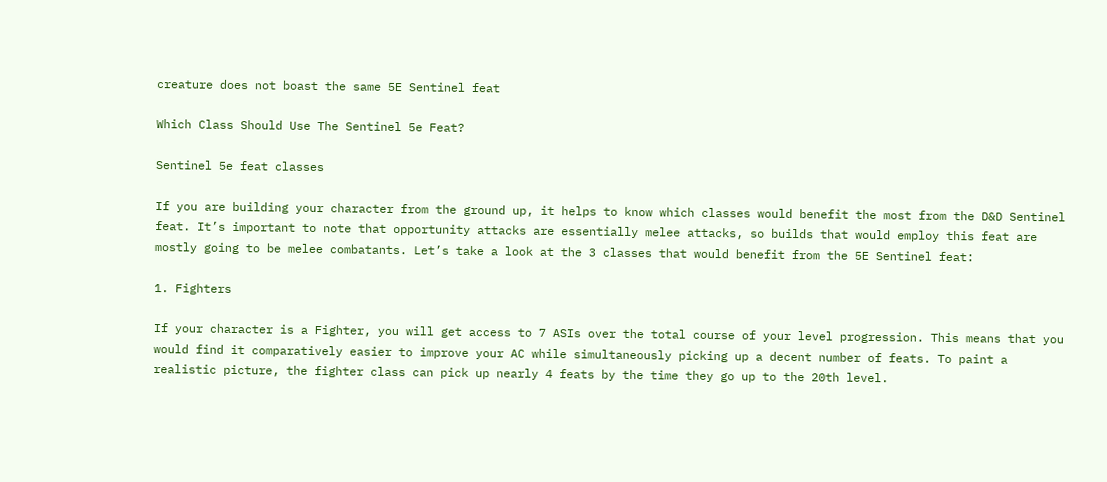creature does not boast the same 5E Sentinel feat

Which Class Should Use The Sentinel 5e Feat?

Sentinel 5e feat classes

If you are building your character from the ground up, it helps to know which classes would benefit the most from the D&D Sentinel feat. It’s important to note that opportunity attacks are essentially melee attacks, so builds that would employ this feat are mostly going to be melee combatants. Let’s take a look at the 3 classes that would benefit from the 5E Sentinel feat:

1. Fighters

If your character is a Fighter, you will get access to 7 ASIs over the total course of your level progression. This means that you would find it comparatively easier to improve your AC while simultaneously picking up a decent number of feats. To paint a realistic picture, the fighter class can pick up nearly 4 feats by the time they go up to the 20th level.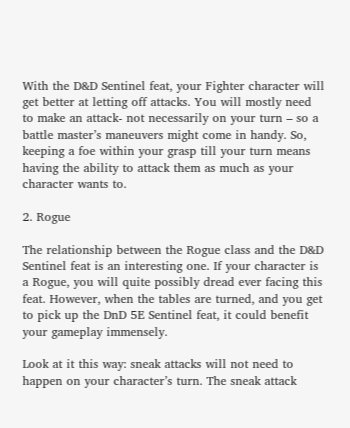With the D&D Sentinel feat, your Fighter character will get better at letting off attacks. You will mostly need to make an attack- not necessarily on your turn – so a battle master’s maneuvers might come in handy. So, keeping a foe within your grasp till your turn means having the ability to attack them as much as your character wants to.

2. Rogue

The relationship between the Rogue class and the D&D Sentinel feat is an interesting one. If your character is a Rogue, you will quite possibly dread ever facing this feat. However, when the tables are turned, and you get to pick up the DnD 5E Sentinel feat, it could benefit your gameplay immensely.

Look at it this way: sneak attacks will not need to happen on your character’s turn. The sneak attack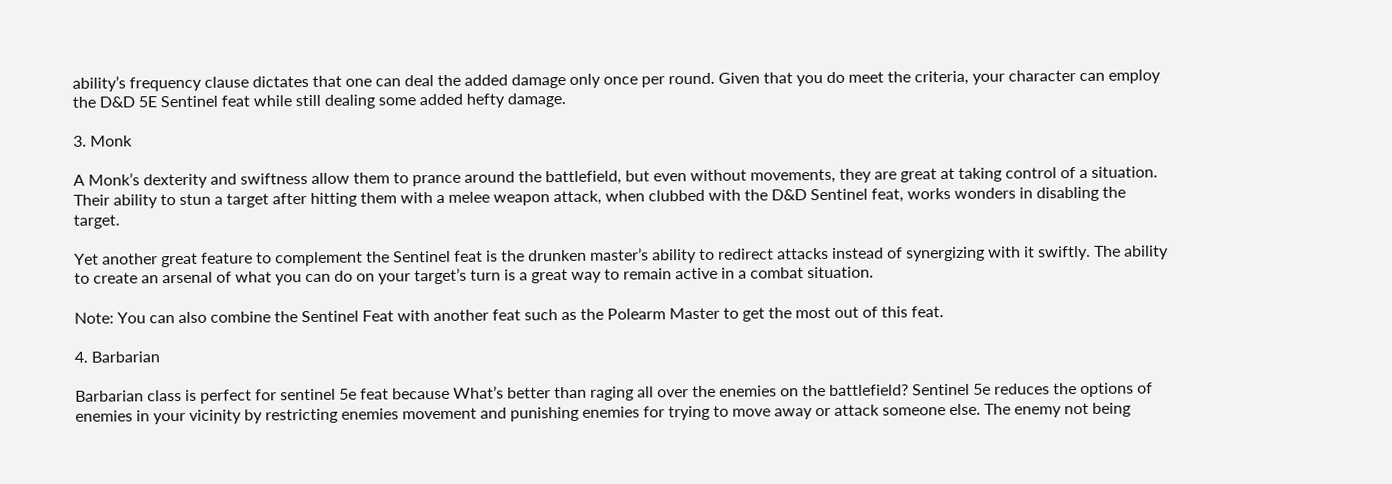ability’s frequency clause dictates that one can deal the added damage only once per round. Given that you do meet the criteria, your character can employ the D&D 5E Sentinel feat while still dealing some added hefty damage.

3. Monk

A Monk’s dexterity and swiftness allow them to prance around the battlefield, but even without movements, they are great at taking control of a situation. Their ability to stun a target after hitting them with a melee weapon attack, when clubbed with the D&D Sentinel feat, works wonders in disabling the target.

Yet another great feature to complement the Sentinel feat is the drunken master’s ability to redirect attacks instead of synergizing with it swiftly. The ability to create an arsenal of what you can do on your target’s turn is a great way to remain active in a combat situation.

Note: You can also combine the Sentinel Feat with another feat such as the Polearm Master to get the most out of this feat.

4. Barbarian

Barbarian class is perfect for sentinel 5e feat because What’s better than raging all over the enemies on the battlefield? Sentinel 5e reduces the options of enemies in your vicinity by restricting enemies movement and punishing enemies for trying to move away or attack someone else. The enemy not being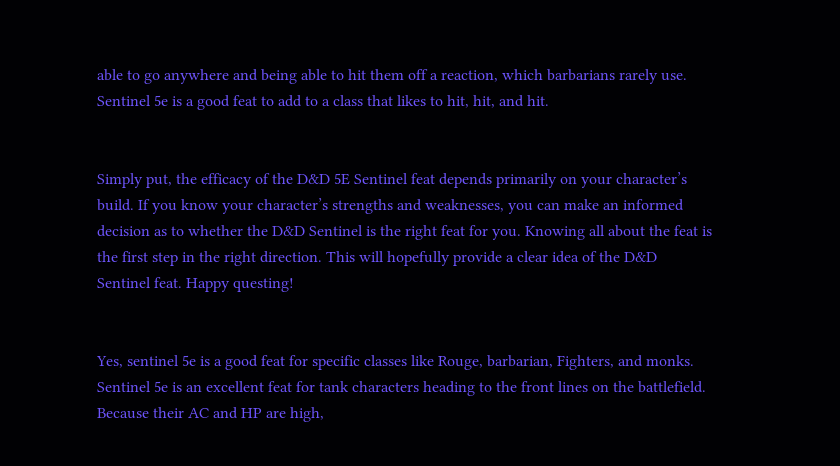able to go anywhere and being able to hit them off a reaction, which barbarians rarely use. Sentinel 5e is a good feat to add to a class that likes to hit, hit, and hit.


Simply put, the efficacy of the D&D 5E Sentinel feat depends primarily on your character’s build. If you know your character’s strengths and weaknesses, you can make an informed decision as to whether the D&D Sentinel is the right feat for you. Knowing all about the feat is the first step in the right direction. This will hopefully provide a clear idea of the D&D Sentinel feat. Happy questing!


Yes, sentinel 5e is a good feat for specific classes like Rouge, barbarian, Fighters, and monks. Sentinel 5e is an excellent feat for tank characters heading to the front lines on the battlefield. Because their AC and HP are high,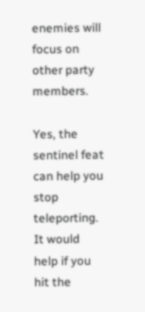enemies will focus on other party members.

Yes, the sentinel feat can help you stop teleporting. It would help if you hit the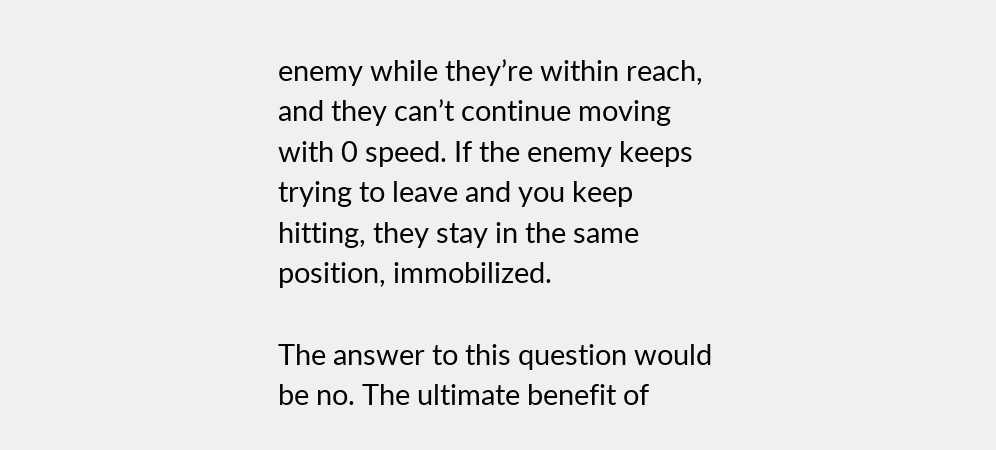enemy while they’re within reach, and they can’t continue moving with 0 speed. If the enemy keeps trying to leave and you keep hitting, they stay in the same position, immobilized.

The answer to this question would be no. The ultimate benefit of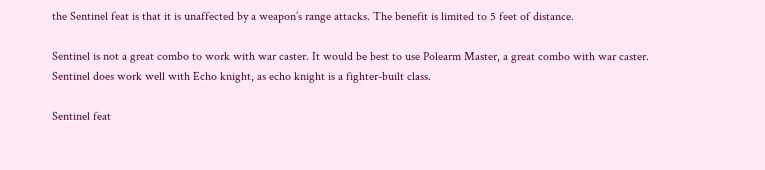the Sentinel feat is that it is unaffected by a weapon’s range attacks. The benefit is limited to 5 feet of distance.

Sentinel is not a great combo to work with war caster. It would be best to use Polearm Master, a great combo with war caster. Sentinel does work well with Echo knight, as echo knight is a fighter-built class.

Sentinel feat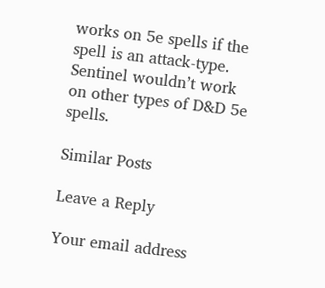works on 5e spells if the spell is an attack-type. Sentinel wouldn’t work on other types of D&D 5e spells.

Similar Posts

Leave a Reply

Your email address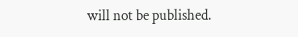will not be published.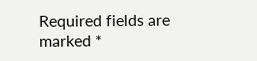Required fields are marked *